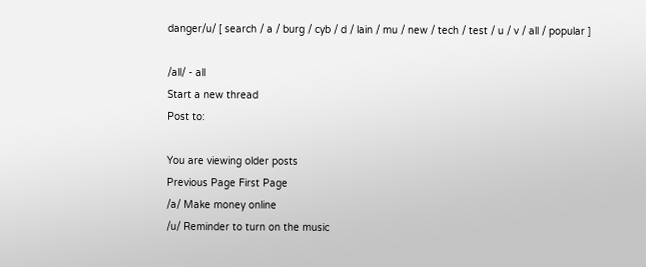danger/u/ [ search / a / burg / cyb / d / lain / mu / new / tech / test / u / v / all / popular ]

/all/ - all
Start a new thread
Post to:

You are viewing older posts
Previous Page First Page
/a/ Make money online
/u/ Reminder to turn on the music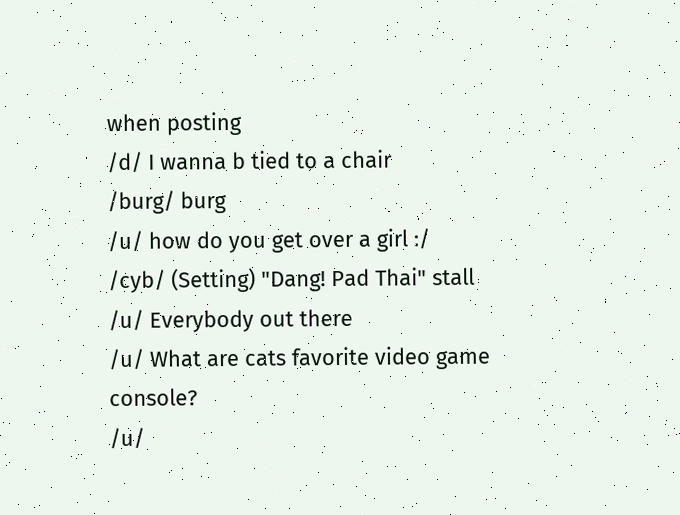when posting
/d/ I wanna b tied to a chair
/burg/ burg
/u/ how do you get over a girl :/
/cyb/ (Setting) "Dang! Pad Thai" stall
/u/ Everybody out there
/u/ What are cats favorite video game console?
/u/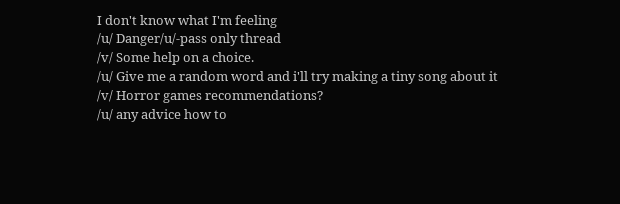I don't know what I'm feeling
/u/ Danger/u/-pass only thread
/v/ Some help on a choice.
/u/ Give me a random word and i'll try making a tiny song about it
/v/ Horror games recommendations?
/u/ any advice how to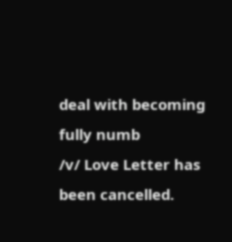deal with becoming fully numb
/v/ Love Letter has been cancelled.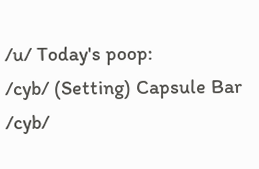/u/ Today's poop:
/cyb/ (Setting) Capsule Bar
/cyb/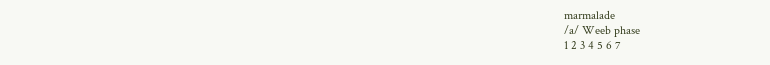marmalade
/a/ Weeb phase
1 2 3 4 5 6 7